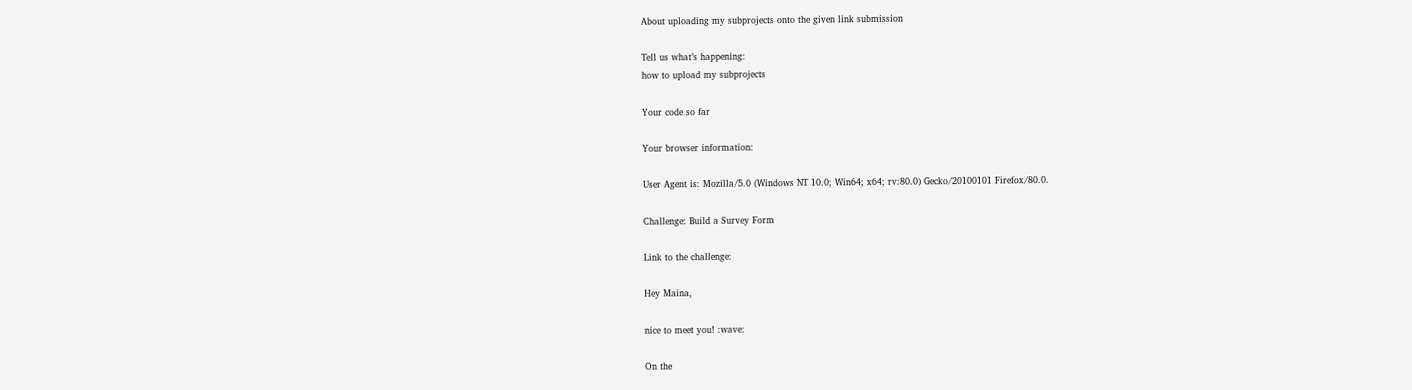About uploading my subprojects onto the given link submission

Tell us what’s happening:
how to upload my subprojects

Your code so far

Your browser information:

User Agent is: Mozilla/5.0 (Windows NT 10.0; Win64; x64; rv:80.0) Gecko/20100101 Firefox/80.0.

Challenge: Build a Survey Form

Link to the challenge:

Hey Maina,

nice to meet you! :wave:

On the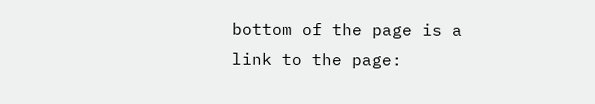bottom of the page is a link to the page: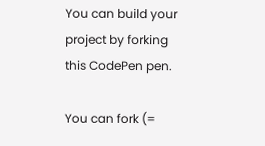You can build your project by forking this CodePen pen.

You can fork (=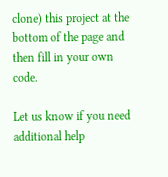clone) this project at the bottom of the page and then fill in your own code.

Let us know if you need additional help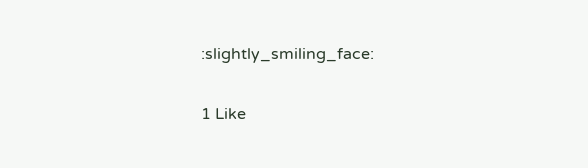:slightly_smiling_face:

1 Like